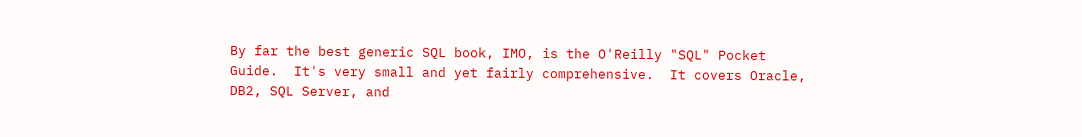By far the best generic SQL book, IMO, is the O'Reilly "SQL" Pocket
Guide.  It's very small and yet fairly comprehensive.  It covers Oracle,
DB2, SQL Server, and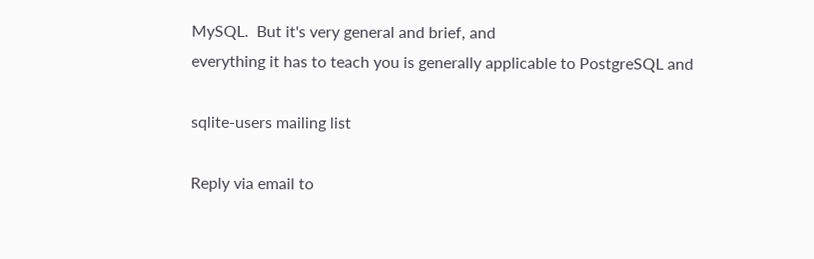MySQL.  But it's very general and brief, and
everything it has to teach you is generally applicable to PostgreSQL and

sqlite-users mailing list

Reply via email to